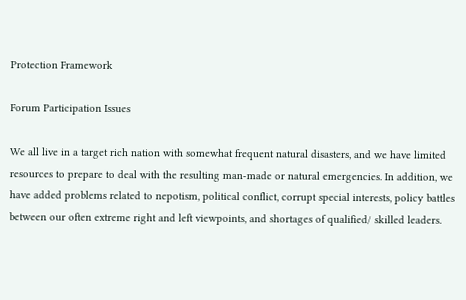Protection Framework

Forum Participation Issues

We all live in a target rich nation with somewhat frequent natural disasters, and we have limited resources to prepare to deal with the resulting man-made or natural emergencies. In addition, we have added problems related to nepotism, political conflict, corrupt special interests, policy battles between our often extreme right and left viewpoints, and shortages of qualified/ skilled leaders.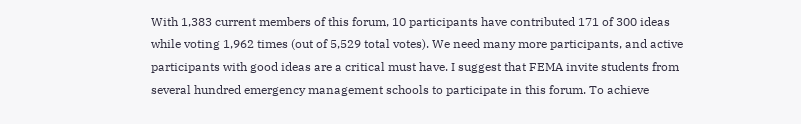With 1,383 current members of this forum, 10 participants have contributed 171 of 300 ideas while voting 1,962 times (out of 5,529 total votes). We need many more participants, and active participants with good ideas are a critical must have. I suggest that FEMA invite students from several hundred emergency management schools to participate in this forum. To achieve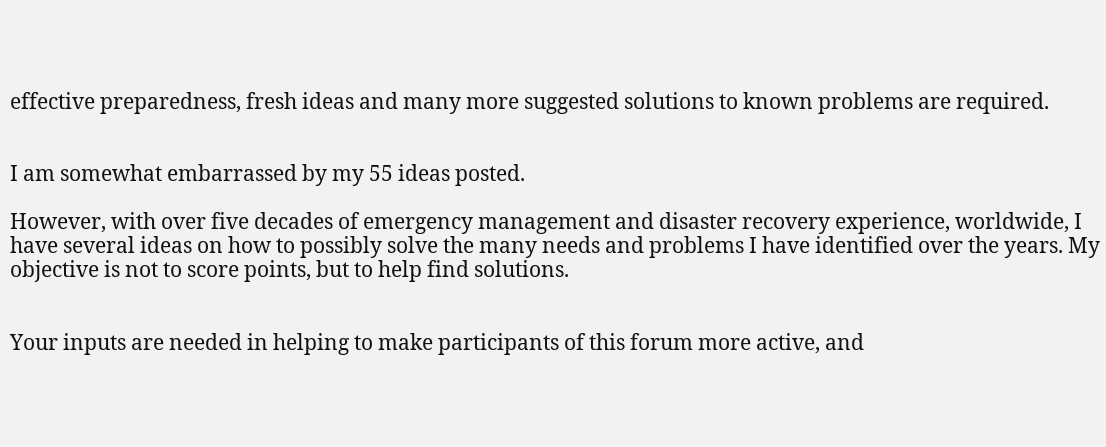effective preparedness, fresh ideas and many more suggested solutions to known problems are required.


I am somewhat embarrassed by my 55 ideas posted.

However, with over five decades of emergency management and disaster recovery experience, worldwide, I have several ideas on how to possibly solve the many needs and problems I have identified over the years. My objective is not to score points, but to help find solutions.


Your inputs are needed in helping to make participants of this forum more active, and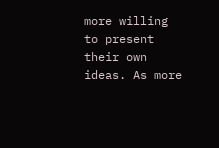more willing to present their own ideas. As more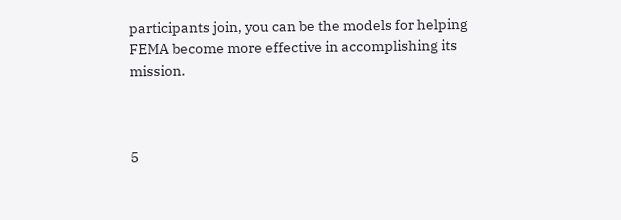participants join, you can be the models for helping FEMA become more effective in accomplishing its mission.



5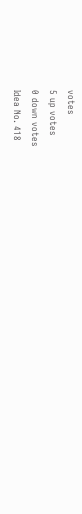votes
5 up votes
0 down votes
Idea No. 418